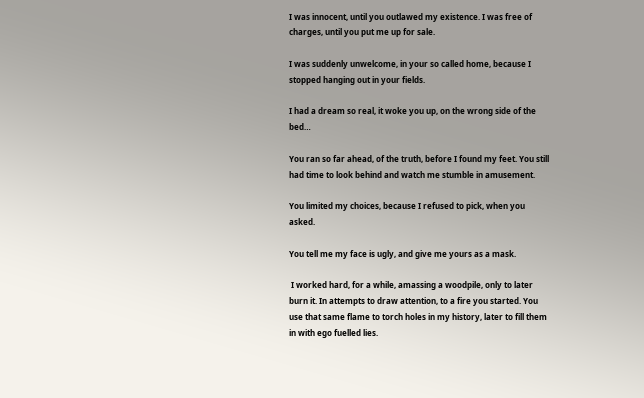I was innocent, until you outlawed my existence. I was free of charges, until you put me up for sale.

I was suddenly unwelcome, in your so called home, because I stopped hanging out in your fields.

I had a dream so real, it woke you up, on the wrong side of the bed…

You ran so far ahead, of the truth, before I found my feet. You still had time to look behind and watch me stumble in amusement.

You limited my choices, because I refused to pick, when you asked.

You tell me my face is ugly, and give me yours as a mask.

 I worked hard, for a while, amassing a woodpile, only to later burn it. In attempts to draw attention, to a fire you started. You use that same flame to torch holes in my history, later to fill them in with ego fuelled lies.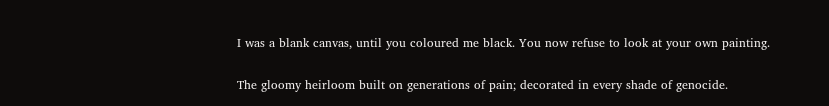I was a blank canvas, until you coloured me black. You now refuse to look at your own painting.

The gloomy heirloom built on generations of pain; decorated in every shade of genocide.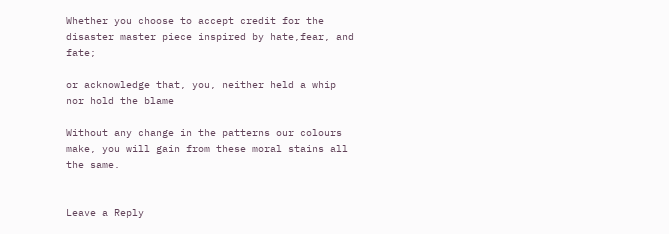Whether you choose to accept credit for the disaster master piece inspired by hate,fear, and fate;

or acknowledge that, you, neither held a whip nor hold the blame

Without any change in the patterns our colours make, you will gain from these moral stains all the same.


Leave a Reply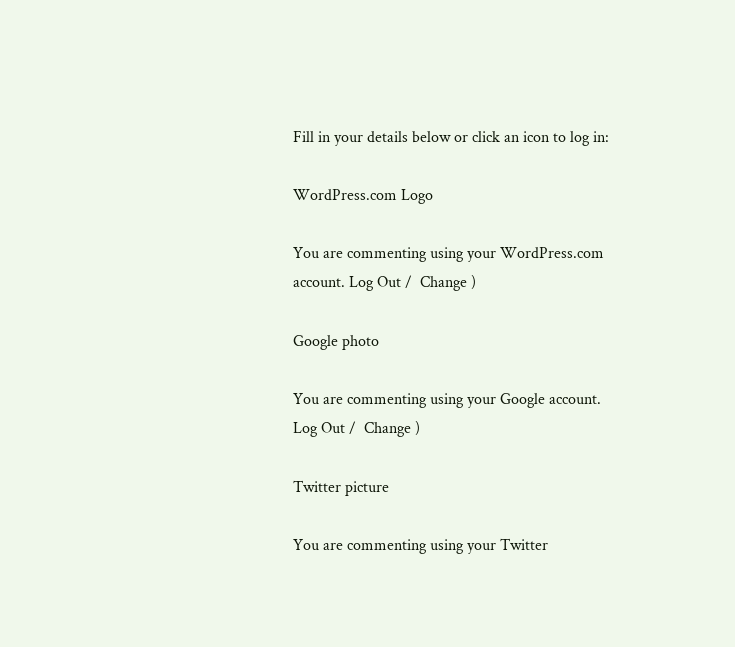Fill in your details below or click an icon to log in:

WordPress.com Logo

You are commenting using your WordPress.com account. Log Out /  Change )

Google photo

You are commenting using your Google account. Log Out /  Change )

Twitter picture

You are commenting using your Twitter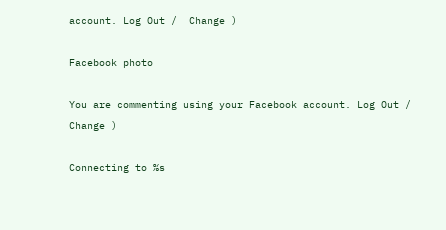account. Log Out /  Change )

Facebook photo

You are commenting using your Facebook account. Log Out /  Change )

Connecting to %s